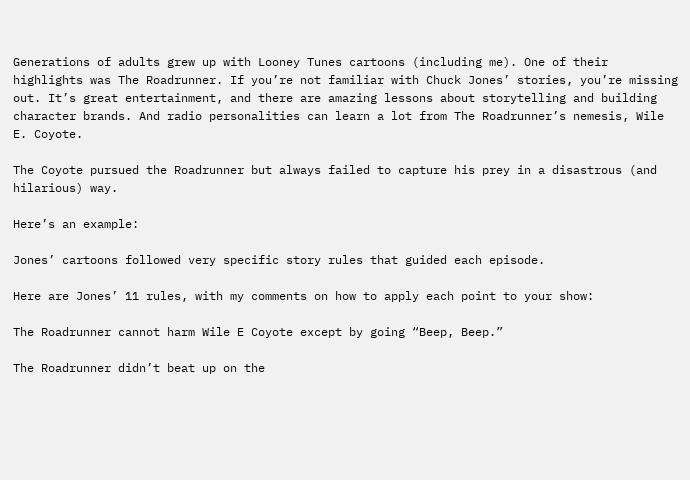Generations of adults grew up with Looney Tunes cartoons (including me). One of their highlights was The Roadrunner. If you’re not familiar with Chuck Jones’ stories, you’re missing out. It’s great entertainment, and there are amazing lessons about storytelling and building character brands. And radio personalities can learn a lot from The Roadrunner’s nemesis, Wile E. Coyote.

The Coyote pursued the Roadrunner but always failed to capture his prey in a disastrous (and hilarious) way.

Here’s an example:

Jones’ cartoons followed very specific story rules that guided each episode.

Here are Jones’ 11 rules, with my comments on how to apply each point to your show:

The Roadrunner cannot harm Wile E Coyote except by going “Beep, Beep.”

The Roadrunner didn’t beat up on the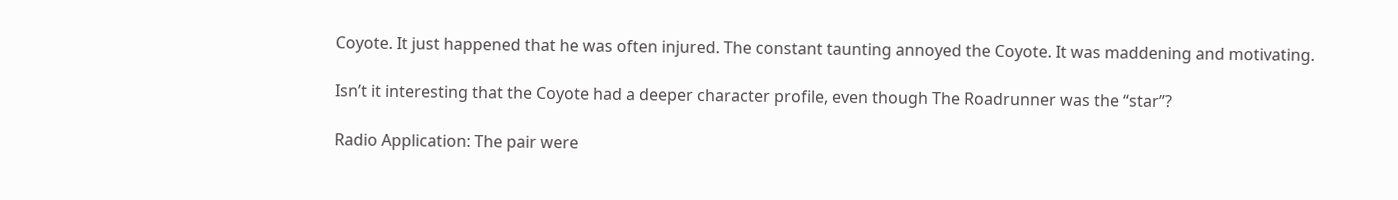Coyote. It just happened that he was often injured. The constant taunting annoyed the Coyote. It was maddening and motivating.

Isn’t it interesting that the Coyote had a deeper character profile, even though The Roadrunner was the “star”?

Radio Application: The pair were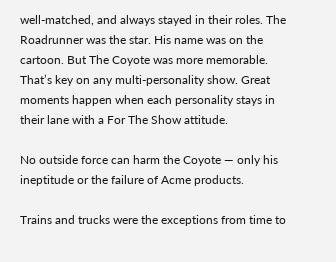well-matched, and always stayed in their roles. The Roadrunner was the star. His name was on the cartoon. But The Coyote was more memorable. That’s key on any multi-personality show. Great moments happen when each personality stays in their lane with a For The Show attitude.

No outside force can harm the Coyote — only his ineptitude or the failure of Acme products.

Trains and trucks were the exceptions from time to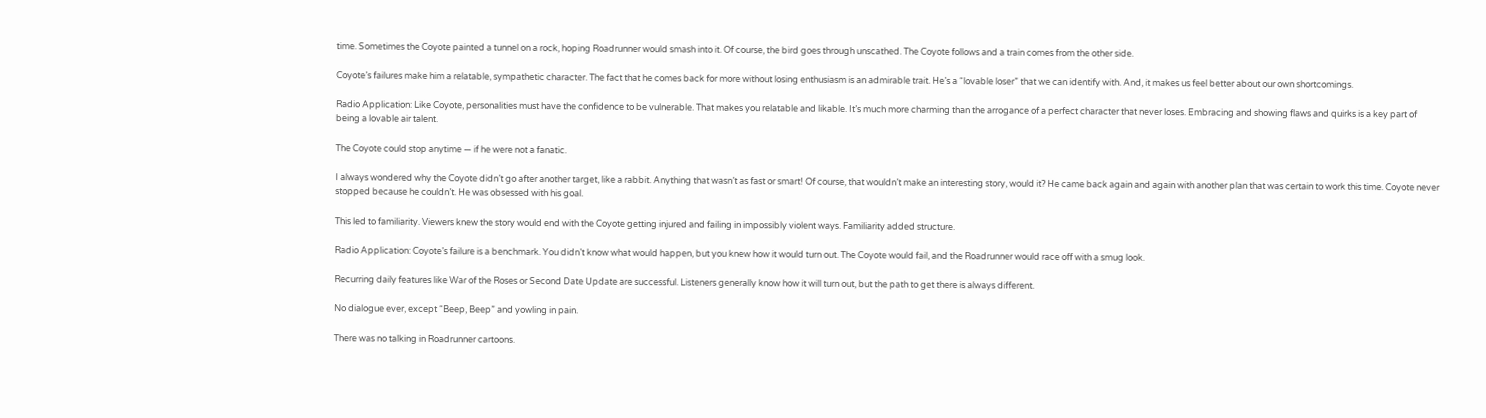time. Sometimes the Coyote painted a tunnel on a rock, hoping Roadrunner would smash into it. Of course, the bird goes through unscathed. The Coyote follows and a train comes from the other side.

Coyote’s failures make him a relatable, sympathetic character. The fact that he comes back for more without losing enthusiasm is an admirable trait. He’s a “lovable loser” that we can identify with. And, it makes us feel better about our own shortcomings.

Radio Application: Like Coyote, personalities must have the confidence to be vulnerable. That makes you relatable and likable. It’s much more charming than the arrogance of a perfect character that never loses. Embracing and showing flaws and quirks is a key part of being a lovable air talent.

The Coyote could stop anytime — if he were not a fanatic.

I always wondered why the Coyote didn’t go after another target, like a rabbit. Anything that wasn’t as fast or smart! Of course, that wouldn’t make an interesting story, would it? He came back again and again with another plan that was certain to work this time. Coyote never stopped because he couldn’t. He was obsessed with his goal.

This led to familiarity. Viewers knew the story would end with the Coyote getting injured and failing in impossibly violent ways. Familiarity added structure.

Radio Application: Coyote’s failure is a benchmark. You didn’t know what would happen, but you knew how it would turn out. The Coyote would fail, and the Roadrunner would race off with a smug look.

Recurring daily features like War of the Roses or Second Date Update are successful. Listeners generally know how it will turn out, but the path to get there is always different.

No dialogue ever, except “Beep, Beep” and yowling in pain.

There was no talking in Roadrunner cartoons.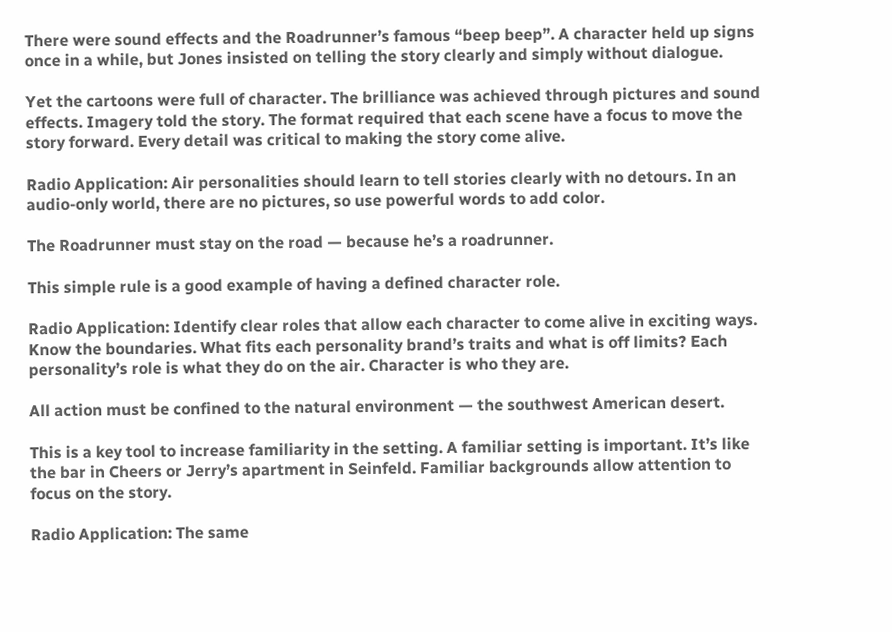There were sound effects and the Roadrunner’s famous “beep beep”. A character held up signs once in a while, but Jones insisted on telling the story clearly and simply without dialogue.

Yet the cartoons were full of character. The brilliance was achieved through pictures and sound effects. Imagery told the story. The format required that each scene have a focus to move the story forward. Every detail was critical to making the story come alive.

Radio Application: Air personalities should learn to tell stories clearly with no detours. In an audio-only world, there are no pictures, so use powerful words to add color.

The Roadrunner must stay on the road — because he’s a roadrunner.

This simple rule is a good example of having a defined character role.

Radio Application: Identify clear roles that allow each character to come alive in exciting ways. Know the boundaries. What fits each personality brand’s traits and what is off limits? Each personality’s role is what they do on the air. Character is who they are.

All action must be confined to the natural environment — the southwest American desert.

This is a key tool to increase familiarity in the setting. A familiar setting is important. It’s like the bar in Cheers or Jerry’s apartment in Seinfeld. Familiar backgrounds allow attention to focus on the story.

Radio Application: The same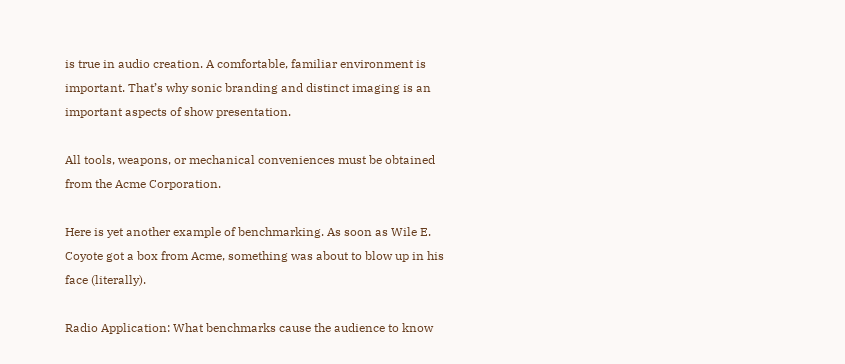is true in audio creation. A comfortable, familiar environment is important. That’s why sonic branding and distinct imaging is an important aspects of show presentation.

All tools, weapons, or mechanical conveniences must be obtained from the Acme Corporation.

Here is yet another example of benchmarking. As soon as Wile E. Coyote got a box from Acme, something was about to blow up in his face (literally).

Radio Application: What benchmarks cause the audience to know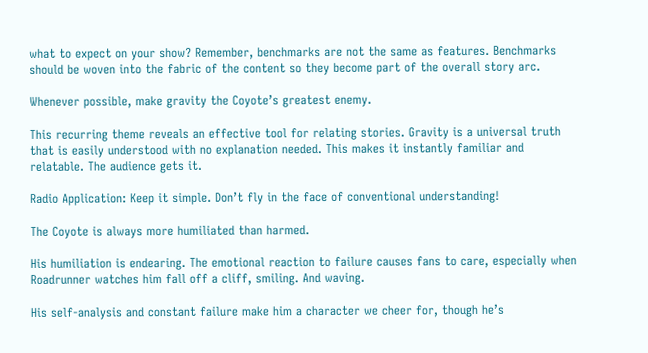what to expect on your show? Remember, benchmarks are not the same as features. Benchmarks should be woven into the fabric of the content so they become part of the overall story arc.

Whenever possible, make gravity the Coyote’s greatest enemy.

This recurring theme reveals an effective tool for relating stories. Gravity is a universal truth that is easily understood with no explanation needed. This makes it instantly familiar and relatable. The audience gets it.

Radio Application: Keep it simple. Don’t fly in the face of conventional understanding!

The Coyote is always more humiliated than harmed.

His humiliation is endearing. The emotional reaction to failure causes fans to care, especially when Roadrunner watches him fall off a cliff, smiling. And waving.

His self-analysis and constant failure make him a character we cheer for, though he’s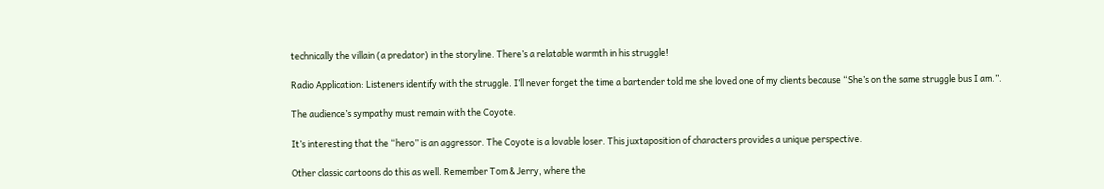technically the villain (a predator) in the storyline. There’s a relatable warmth in his struggle!

Radio Application: Listeners identify with the struggle. I’ll never forget the time a bartender told me she loved one of my clients because “She’s on the same struggle bus I am.”.

The audience’s sympathy must remain with the Coyote.

It’s interesting that the “hero” is an aggressor. The Coyote is a lovable loser. This juxtaposition of characters provides a unique perspective.

Other classic cartoons do this as well. Remember Tom & Jerry, where the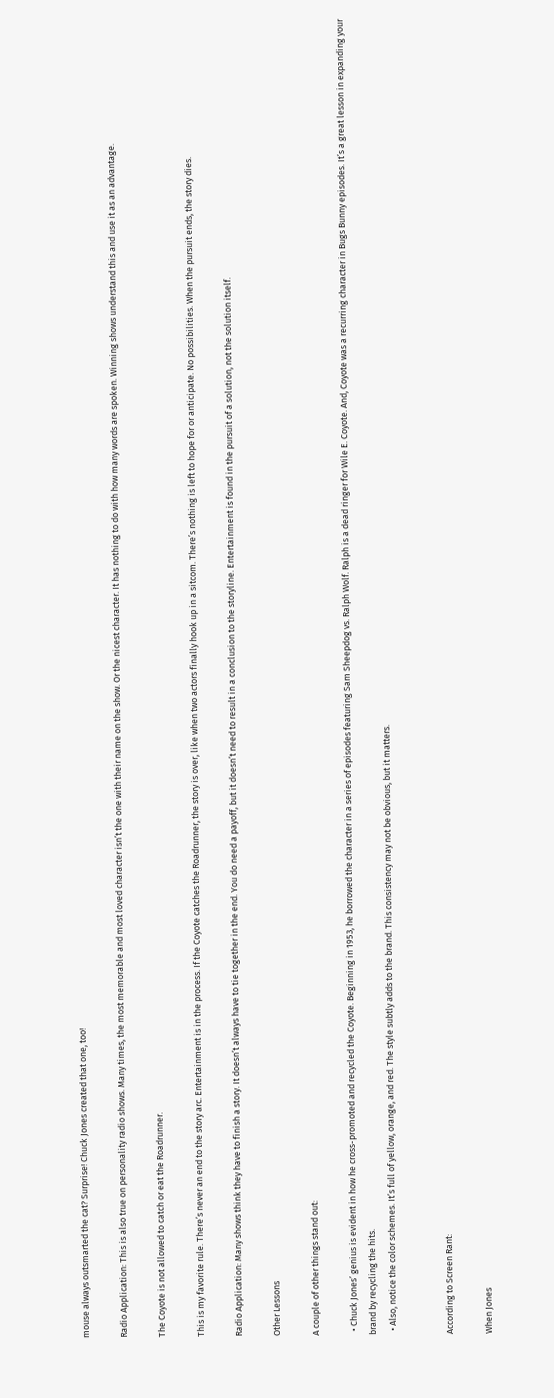mouse always outsmarted the cat? Surprise! Chuck Jones created that one, too!

Radio Application: This is also true on personality radio shows. Many times, the most memorable and most loved character isn’t the one with their name on the show. Or the nicest character. It has nothing to do with how many words are spoken. Winning shows understand this and use it as an advantage.

The Coyote is not allowed to catch or eat the Roadrunner.

This is my favorite rule. There’s never an end to the story arc. Entertainment is in the process. If the Coyote catches the Roadrunner, the story is over, like when two actors finally hook up in a sitcom. There’s nothing is left to hope for or anticipate. No possibilities. When the pursuit ends, the story dies.

Radio Application: Many shows think they have to finish a story. It doesn’t always have to tie together in the end. You do need a payoff, but it doesn’t need to result in a conclusion to the storyline. Entertainment is found in the pursuit of a solution, not the solution itself.

Other Lessons

A couple of other things stand out:

  • Chuck Jones’ genius is evident in how he cross-promoted and recycled the Coyote. Beginning in 1953, he borrowed the character in a series of episodes featuring Sam Sheepdog vs. Ralph Wolf. Ralph is a dead ringer for Wile E. Coyote. And, Coyote was a recurring character in Bugs Bunny episodes. It’s a great lesson in expanding your brand by recycling the hits.
  • Also, notice the color schemes. It’s full of yellow, orange, and red. The style subtly adds to the brand. This consistency may not be obvious, but it matters.


According to Screen Rant:

When Jones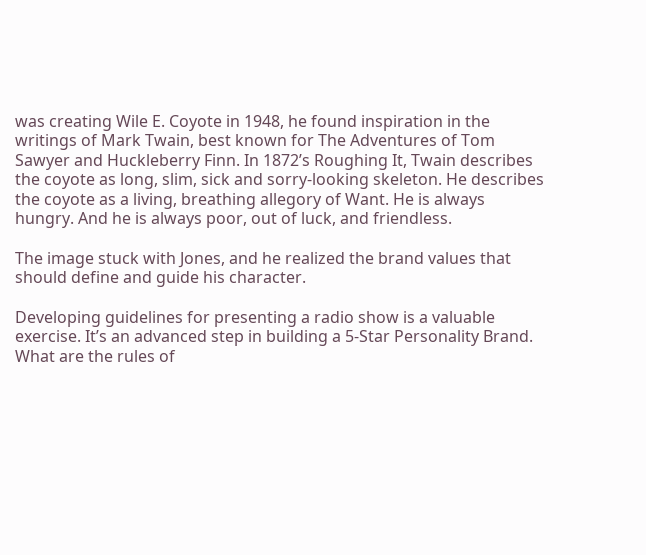was creating Wile E. Coyote in 1948, he found inspiration in the writings of Mark Twain, best known for The Adventures of Tom Sawyer and Huckleberry Finn. In 1872’s Roughing It, Twain describes the coyote as long, slim, sick and sorry-looking skeleton. He describes the coyote as a living, breathing allegory of Want. He is always hungry. And he is always poor, out of luck, and friendless.

The image stuck with Jones, and he realized the brand values that should define and guide his character.

Developing guidelines for presenting a radio show is a valuable exercise. It’s an advanced step in building a 5-Star Personality Brand. What are the rules of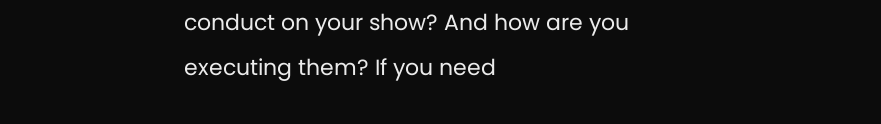conduct on your show? And how are you executing them? If you need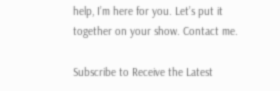help, I’m here for you. Let’s put it together on your show. Contact me.

Subscribe to Receive the Latest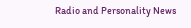Radio and Personality News